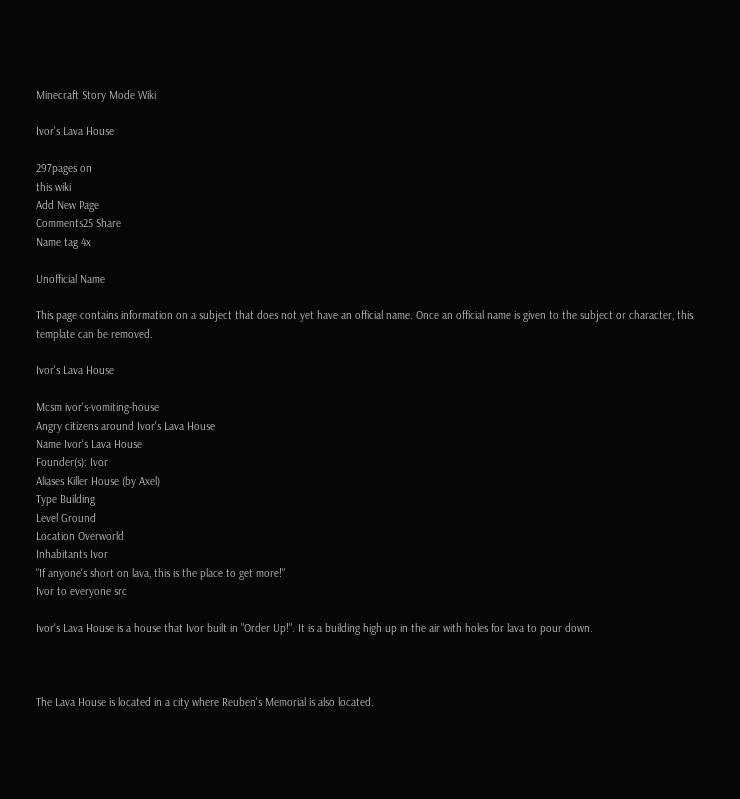Minecraft Story Mode Wiki

Ivor's Lava House

297pages on
this wiki
Add New Page
Comments25 Share
Name tag 4x

Unofficial Name

This page contains information on a subject that does not yet have an official name. Once an official name is given to the subject or character, this template can be removed.

Ivor's Lava House

Mcsm ivor's-vomiting-house
Angry citizens around Ivor's Lava House
Name Ivor's Lava House
Founder(s): Ivor
Aliases Killer House (by Axel)
Type Building
Level Ground
Location Overworld
Inhabitants Ivor
"If anyone's short on lava, this is the place to get more!"
Ivor to everyone src

Ivor's Lava House is a house that Ivor built in "Order Up!". It is a building high up in the air with holes for lava to pour down.



The Lava House is located in a city where Reuben's Memorial is also located.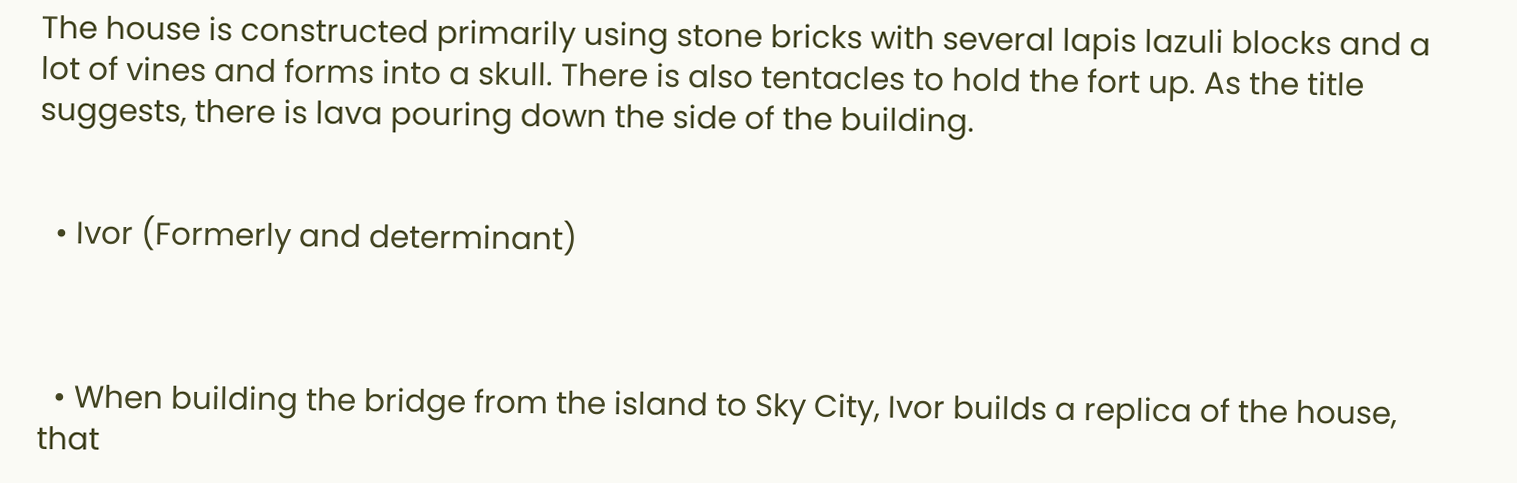The house is constructed primarily using stone bricks with several lapis lazuli blocks and a lot of vines and forms into a skull. There is also tentacles to hold the fort up. As the title suggests, there is lava pouring down the side of the building.


  • Ivor (Formerly and determinant)



  • When building the bridge from the island to Sky City, Ivor builds a replica of the house, that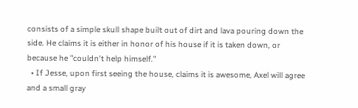consists of a simple skull shape built out of dirt and lava pouring down the side. He claims it is either in honor of his house if it is taken down, or because he "couldn't help himself."
  • If Jesse, upon first seeing the house, claims it is awesome, Axel will agree and a small gray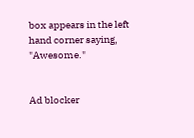box appears in the left hand corner saying, "Awesome."


Ad blocker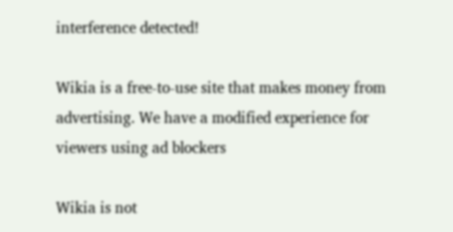interference detected!

Wikia is a free-to-use site that makes money from advertising. We have a modified experience for viewers using ad blockers

Wikia is not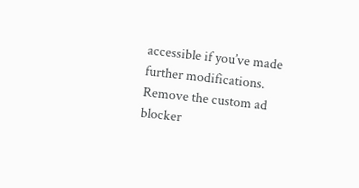accessible if you’ve made further modifications. Remove the custom ad blocker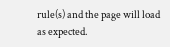rule(s) and the page will load as expected.